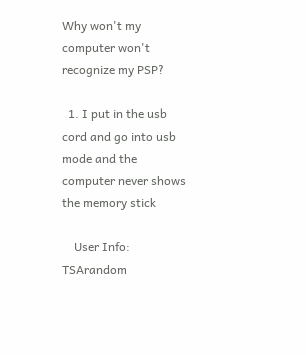Why won't my computer won't recognize my PSP?

  1. I put in the usb cord and go into usb mode and the computer never shows the memory stick

    User Info: TSArandom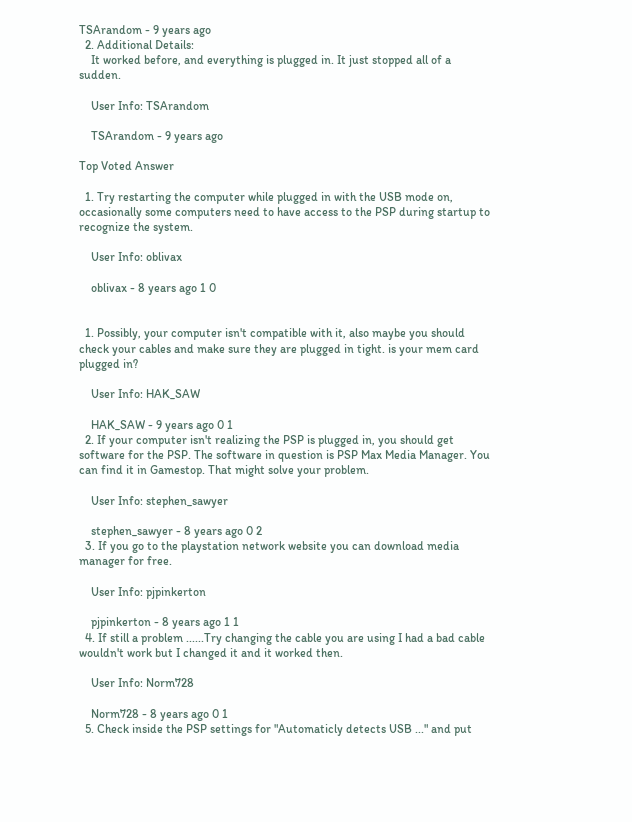TSArandom - 9 years ago
  2. Additional Details:
    It worked before, and everything is plugged in. It just stopped all of a sudden.

    User Info: TSArandom

    TSArandom - 9 years ago

Top Voted Answer

  1. Try restarting the computer while plugged in with the USB mode on, occasionally some computers need to have access to the PSP during startup to recognize the system.

    User Info: oblivax

    oblivax - 8 years ago 1 0


  1. Possibly, your computer isn't compatible with it, also maybe you should check your cables and make sure they are plugged in tight. is your mem card plugged in?

    User Info: HAK_SAW

    HAK_SAW - 9 years ago 0 1
  2. If your computer isn't realizing the PSP is plugged in, you should get software for the PSP. The software in question is PSP Max Media Manager. You can find it in Gamestop. That might solve your problem.

    User Info: stephen_sawyer

    stephen_sawyer - 8 years ago 0 2
  3. If you go to the playstation network website you can download media manager for free.

    User Info: pjpinkerton

    pjpinkerton - 8 years ago 1 1
  4. If still a problem ......Try changing the cable you are using I had a bad cable wouldn't work but I changed it and it worked then.

    User Info: Norm728

    Norm728 - 8 years ago 0 1
  5. Check inside the PSP settings for "Automaticly detects USB ..." and put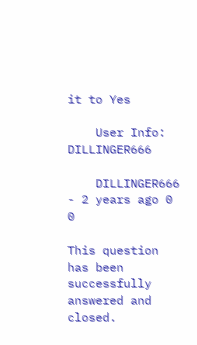it to Yes

    User Info: DILLINGER666

    DILLINGER666 - 2 years ago 0 0

This question has been successfully answered and closed.